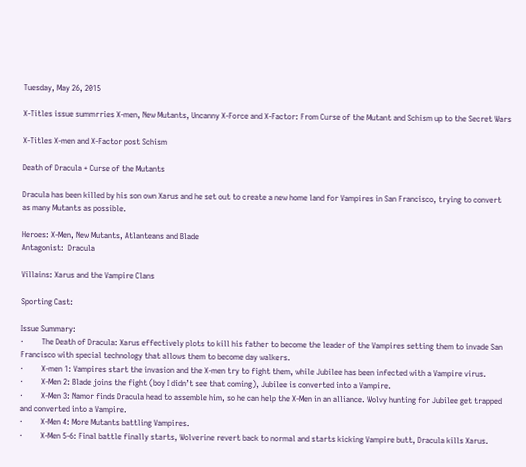Tuesday, May 26, 2015

X-Titles issue summrries X-men, New Mutants, Uncanny X-Force and X-Factor: From Curse of the Mutant and Schism up to the Secret Wars

X-Titles X-men and X-Factor post Schism

Death of Dracula + Curse of the Mutants

Dracula has been killed by his son own Xarus and he set out to create a new home land for Vampires in San Francisco, trying to convert as many Mutants as possible.

Heroes: X-Men, New Mutants, Atlanteans and Blade
Antagonist:  Dracula

Villains: Xarus and the Vampire Clans

Sporting Cast:

Issue Summary:
·         The Death of Dracula: Xarus effectively plots to kill his father to become the leader of the Vampires setting them to invade San Francisco with special technology that allows them to become day walkers.
·         X-men 1: Vampires start the invasion and the X-men try to fight them, while Jubilee has been infected with a Vampire virus.
·         X-Men 2: Blade joins the fight (boy I didn’t see that coming), Jubilee is converted into a Vampire.
·         X-Men 3: Namor finds Dracula head to assemble him, so he can help the X-Men in an alliance. Wolvy hunting for Jubilee get trapped and converted into a Vampire.
·         X-Men 4: More Mutants battling Vampires.
·         X-Men 5-6: Final battle finally starts, Wolverine revert back to normal and starts kicking Vampire butt, Dracula kills Xarus.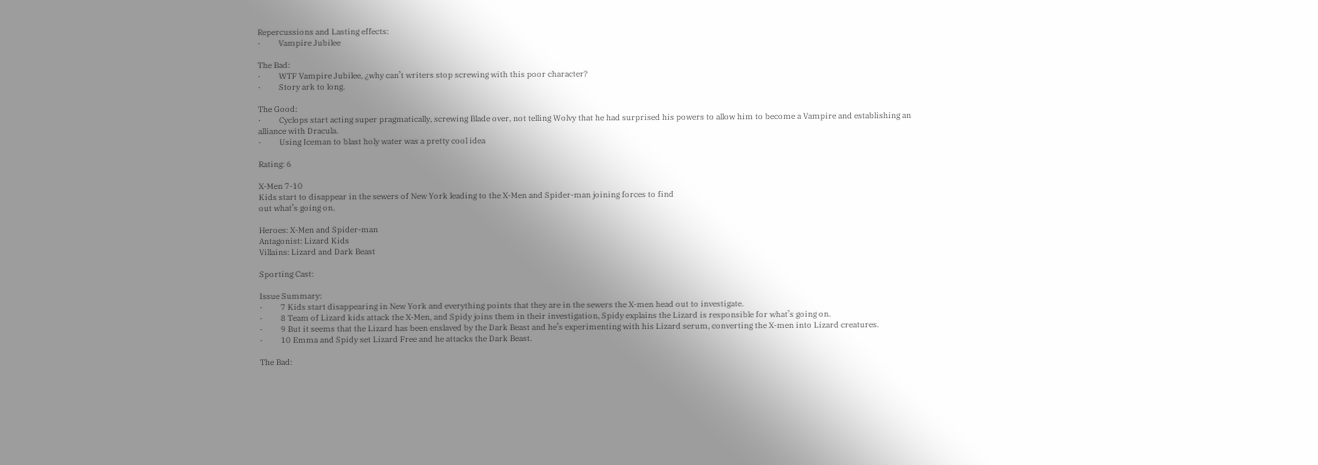Repercussions and Lasting effects:
·         Vampire Jubilee

The Bad:
·         WTF Vampire Jubilee, ¿why can’t writers stop screwing with this poor character?
·         Story ark to long.

The Good:
·         Cyclops start acting super pragmatically, screwing Blade over, not telling Wolvy that he had surprised his powers to allow him to become a Vampire and establishing an alliance with Dracula.
·         Using Iceman to blast holy water was a pretty cool idea

Rating: 6

X-Men 7-10
Kids start to disappear in the sewers of New York leading to the X-Men and Spider-man joining forces to find
out what’s going on.

Heroes: X-Men and Spider-man
Antagonist: Lizard Kids
Villains: Lizard and Dark Beast

Sporting Cast:

Issue Summary:
·         7 Kids start disappearing in New York and everything points that they are in the sewers the X-men head out to investigate.
·         8 Team of Lizard kids attack the X-Men, and Spidy joins them in their investigation, Spidy explains the Lizard is responsible for what’s going on.
·         9 But it seems that the Lizard has been enslaved by the Dark Beast and he’s experimenting with his Lizard serum, converting the X-men into Lizard creatures.
·         10 Emma and Spidy set Lizard Free and he attacks the Dark Beast.

The Bad: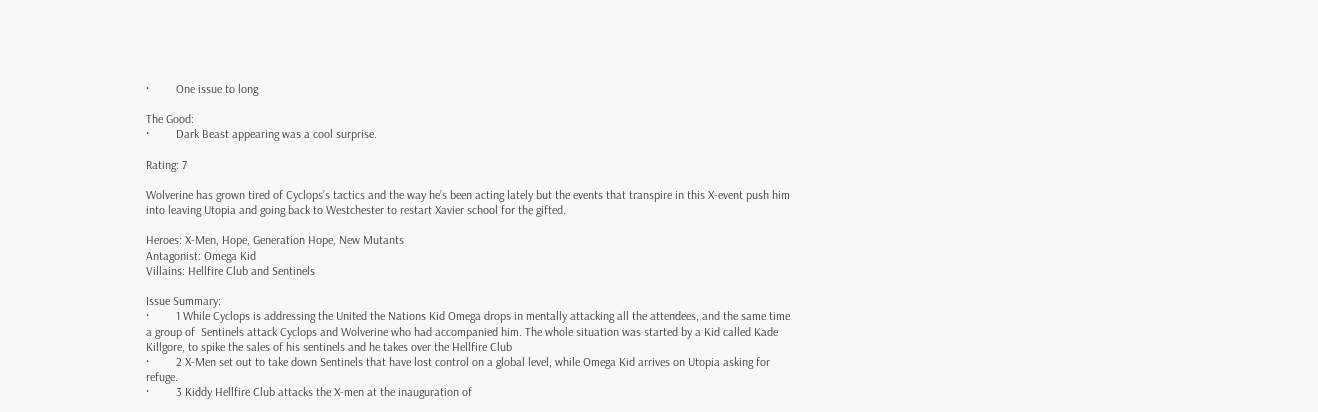·         One issue to long

The Good:
·         Dark Beast appearing was a cool surprise.

Rating: 7

Wolverine has grown tired of Cyclops’s tactics and the way he’s been acting lately but the events that transpire in this X-event push him into leaving Utopia and going back to Westchester to restart Xavier school for the gifted.

Heroes: X-Men, Hope, Generation Hope, New Mutants
Antagonist: Omega Kid
Villains: Hellfire Club and Sentinels

Issue Summary:
·         1 While Cyclops is addressing the United the Nations Kid Omega drops in mentally attacking all the attendees, and the same time a group of  Sentinels attack Cyclops and Wolverine who had accompanied him. The whole situation was started by a Kid called Kade Killgore, to spike the sales of his sentinels and he takes over the Hellfire Club
·         2 X-Men set out to take down Sentinels that have lost control on a global level, while Omega Kid arrives on Utopia asking for refuge.
·         3 Kiddy Hellfire Club attacks the X-men at the inauguration of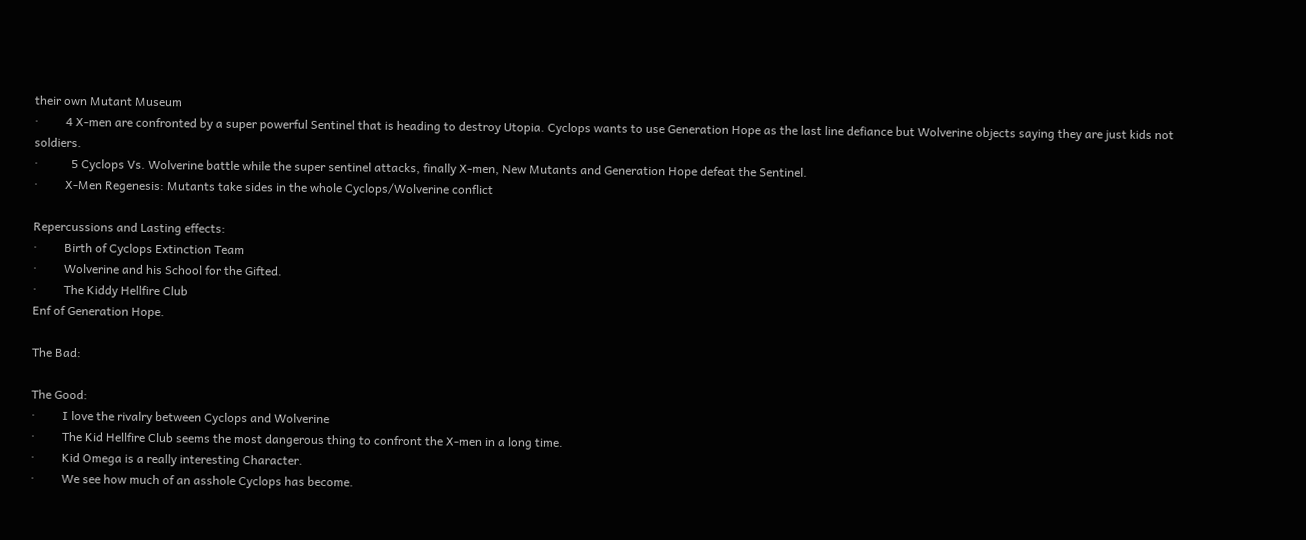their own Mutant Museum
·         4 X-men are confronted by a super powerful Sentinel that is heading to destroy Utopia. Cyclops wants to use Generation Hope as the last line defiance but Wolverine objects saying they are just kids not soldiers.
·           5 Cyclops Vs. Wolverine battle while the super sentinel attacks, finally X-men, New Mutants and Generation Hope defeat the Sentinel.
·         X-Men Regenesis: Mutants take sides in the whole Cyclops/Wolverine conflict

Repercussions and Lasting effects:
·         Birth of Cyclops Extinction Team
·         Wolverine and his School for the Gifted.
·         The Kiddy Hellfire Club
Enf of Generation Hope.

The Bad:

The Good:
·         I love the rivalry between Cyclops and Wolverine
·         The Kid Hellfire Club seems the most dangerous thing to confront the X-men in a long time.
·         Kid Omega is a really interesting Character.
·         We see how much of an asshole Cyclops has become.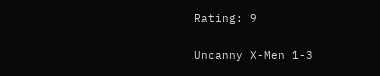Rating: 9

Uncanny X-Men 1-3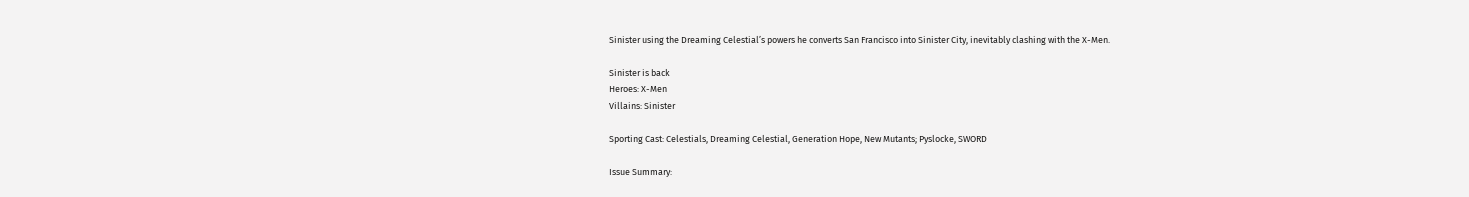Sinister using the Dreaming Celestial’s powers he converts San Francisco into Sinister City, inevitably clashing with the X-Men.

Sinister is back
Heroes: X-Men
Villains: Sinister

Sporting Cast: Celestials, Dreaming Celestial, Generation Hope, New Mutants; Pyslocke, SWORD

Issue Summary: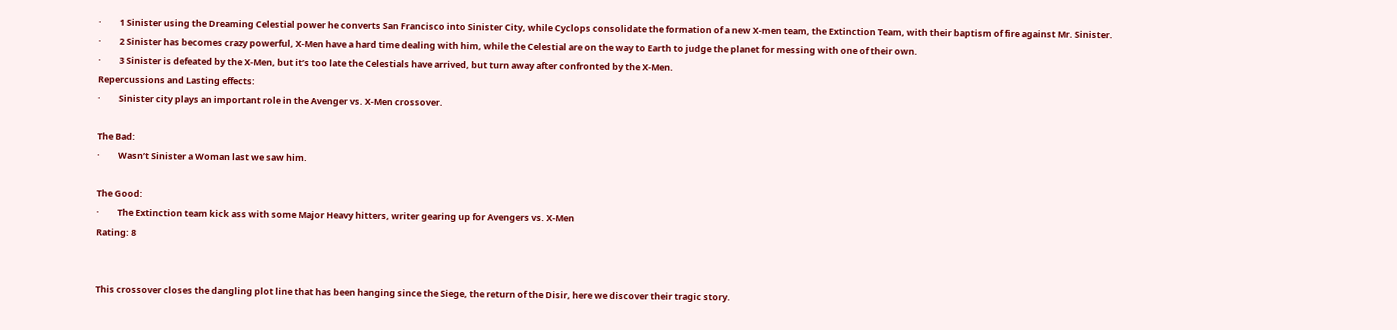·         1 Sinister using the Dreaming Celestial power he converts San Francisco into Sinister City, while Cyclops consolidate the formation of a new X-men team, the Extinction Team, with their baptism of fire against Mr. Sinister.
·         2 Sinister has becomes crazy powerful, X-Men have a hard time dealing with him, while the Celestial are on the way to Earth to judge the planet for messing with one of their own.
·         3 Sinister is defeated by the X-Men, but it’s too late the Celestials have arrived, but turn away after confronted by the X-Men.
Repercussions and Lasting effects:
·         Sinister city plays an important role in the Avenger vs. X-Men crossover.

The Bad:
·         Wasn’t Sinister a Woman last we saw him.

The Good:
·         The Extinction team kick ass with some Major Heavy hitters, writer gearing up for Avengers vs. X-Men
Rating: 8


This crossover closes the dangling plot line that has been hanging since the Siege, the return of the Disir, here we discover their tragic story.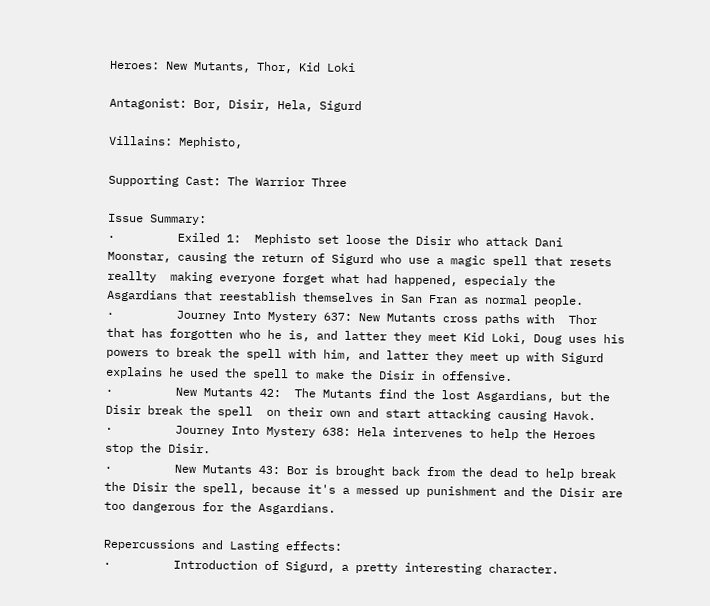Heroes: New Mutants, Thor, Kid Loki

Antagonist: Bor, Disir, Hela, Sigurd

Villains: Mephisto,

Supporting Cast: The Warrior Three

Issue Summary:
·         Exiled 1:  Mephisto set loose the Disir who attack Dani Moonstar, causing the return of Sigurd who use a magic spell that resets reallty  making everyone forget what had happened, especialy the Asgardians that reestablish themselves in San Fran as normal people.
·         Journey Into Mystery 637: New Mutants cross paths with  Thor that has forgotten who he is, and latter they meet Kid Loki, Doug uses his powers to break the spell with him, and latter they meet up with Sigurd explains he used the spell to make the Disir in offensive.
·         New Mutants 42:  The Mutants find the lost Asgardians, but the Disir break the spell  on their own and start attacking causing Havok.
·         Journey Into Mystery 638: Hela intervenes to help the Heroes stop the Disir.
·         New Mutants 43: Bor is brought back from the dead to help break the Disir the spell, because it's a messed up punishment and the Disir are too dangerous for the Asgardians.

Repercussions and Lasting effects:
·         Introduction of Sigurd, a pretty interesting character.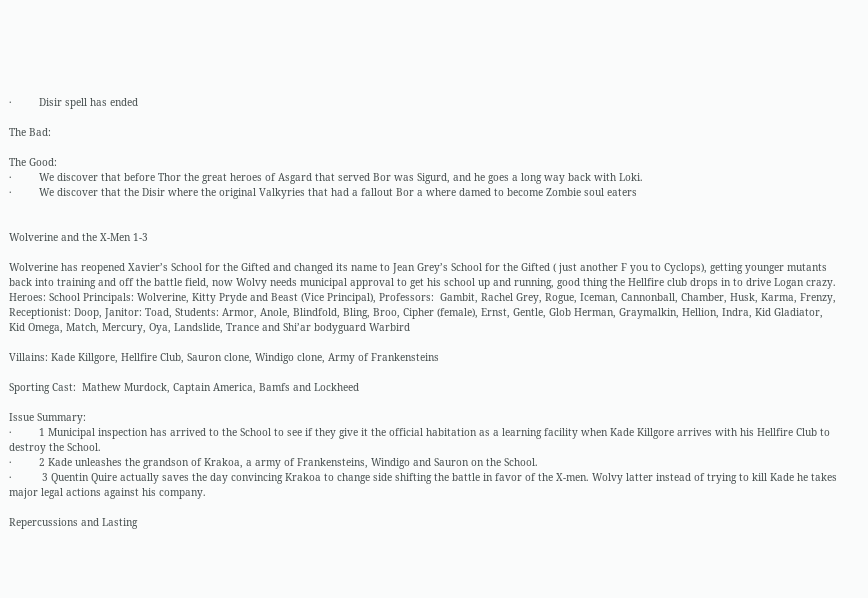·         Disir spell has ended

The Bad:

The Good:
·         We discover that before Thor the great heroes of Asgard that served Bor was Sigurd, and he goes a long way back with Loki.
·         We discover that the Disir where the original Valkyries that had a fallout Bor a where damed to become Zombie soul eaters


Wolverine and the X-Men 1-3

Wolverine has reopened Xavier’s School for the Gifted and changed its name to Jean Grey’s School for the Gifted ( just another F you to Cyclops), getting younger mutants back into training and off the battle field, now Wolvy needs municipal approval to get his school up and running, good thing the Hellfire club drops in to drive Logan crazy.
Heroes: School Principals: Wolverine, Kitty Pryde and Beast (Vice Principal), Professors:  Gambit, Rachel Grey, Rogue, Iceman, Cannonball, Chamber, Husk, Karma, Frenzy, Receptionist: Doop, Janitor: Toad, Students: Armor, Anole, Blindfold, Bling, Broo, Cipher (female), Ernst, Gentle, Glob Herman, Graymalkin, Hellion, Indra, Kid Gladiator, Kid Omega, Match, Mercury, Oya, Landslide, Trance and Shi’ar bodyguard Warbird

Villains: Kade Killgore, Hellfire Club, Sauron clone, Windigo clone, Army of Frankensteins

Sporting Cast:  Mathew Murdock, Captain America, Bamfs and Lockheed

Issue Summary:
·         1 Municipal inspection has arrived to the School to see if they give it the official habitation as a learning facility when Kade Killgore arrives with his Hellfire Club to destroy the School.
·         2 Kade unleashes the grandson of Krakoa, a army of Frankensteins, Windigo and Sauron on the School.
·          3 Quentin Quire actually saves the day convincing Krakoa to change side shifting the battle in favor of the X-men. Wolvy latter instead of trying to kill Kade he takes major legal actions against his company.

Repercussions and Lasting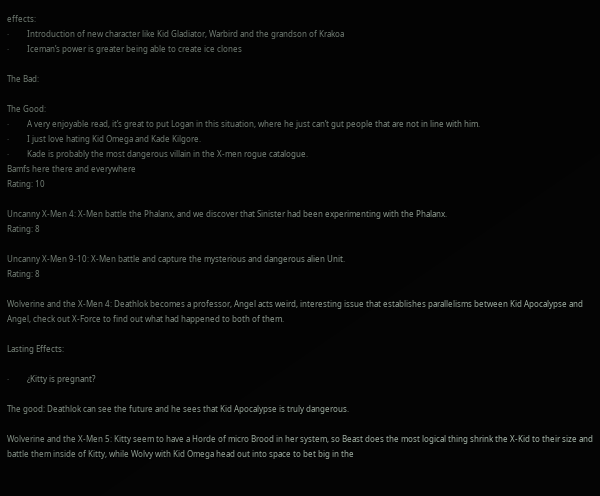effects:
·         Introduction of new character like Kid Gladiator, Warbird and the grandson of Krakoa
·         Iceman’s power is greater being able to create ice clones

The Bad:

The Good:
·         A very enjoyable read, it’s great to put Logan in this situation, where he just can’t gut people that are not in line with him.
·         I just love hating Kid Omega and Kade Kilgore.
·         Kade is probably the most dangerous villain in the X-men rogue catalogue.
Bamfs here there and everywhere
Rating: 10

Uncanny X-Men 4: X-Men battle the Phalanx, and we discover that Sinister had been experimenting with the Phalanx.
Rating: 8

Uncanny X-Men 9-10: X-Men battle and capture the mysterious and dangerous alien Unit.
Rating: 8

Wolverine and the X-Men 4: Deathlok becomes a professor, Angel acts weird, interesting issue that establishes parallelisms between Kid Apocalypse and Angel, check out X-Force to find out what had happened to both of them.

Lasting Effects:

·         ¿Kitty is pregnant?

The good: Deathlok can see the future and he sees that Kid Apocalypse is truly dangerous.

Wolverine and the X-Men 5: Kitty seem to have a Horde of micro Brood in her system, so Beast does the most logical thing shrink the X-Kid to their size and battle them inside of Kitty, while Wolvy with Kid Omega head out into space to bet big in the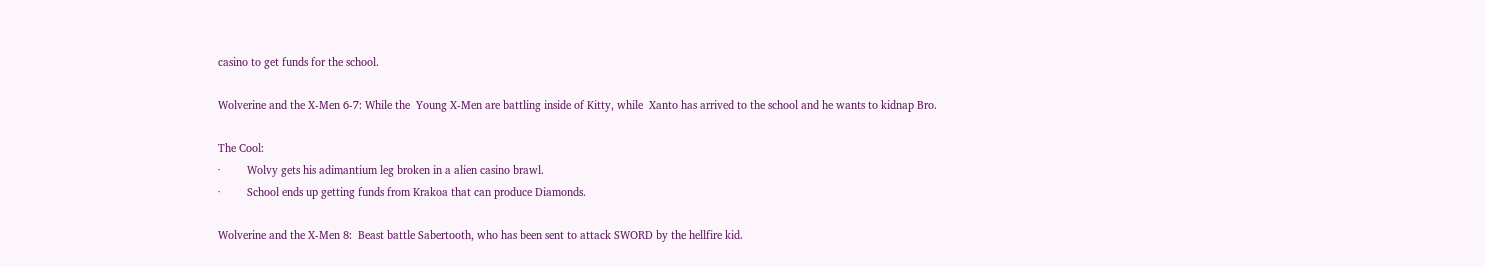casino to get funds for the school.

Wolverine and the X-Men 6-7: While the  Young X-Men are battling inside of Kitty, while  Xanto has arrived to the school and he wants to kidnap Bro.

The Cool:
·         Wolvy gets his adimantium leg broken in a alien casino brawl.
·         School ends up getting funds from Krakoa that can produce Diamonds.

Wolverine and the X-Men 8:  Beast battle Sabertooth, who has been sent to attack SWORD by the hellfire kid.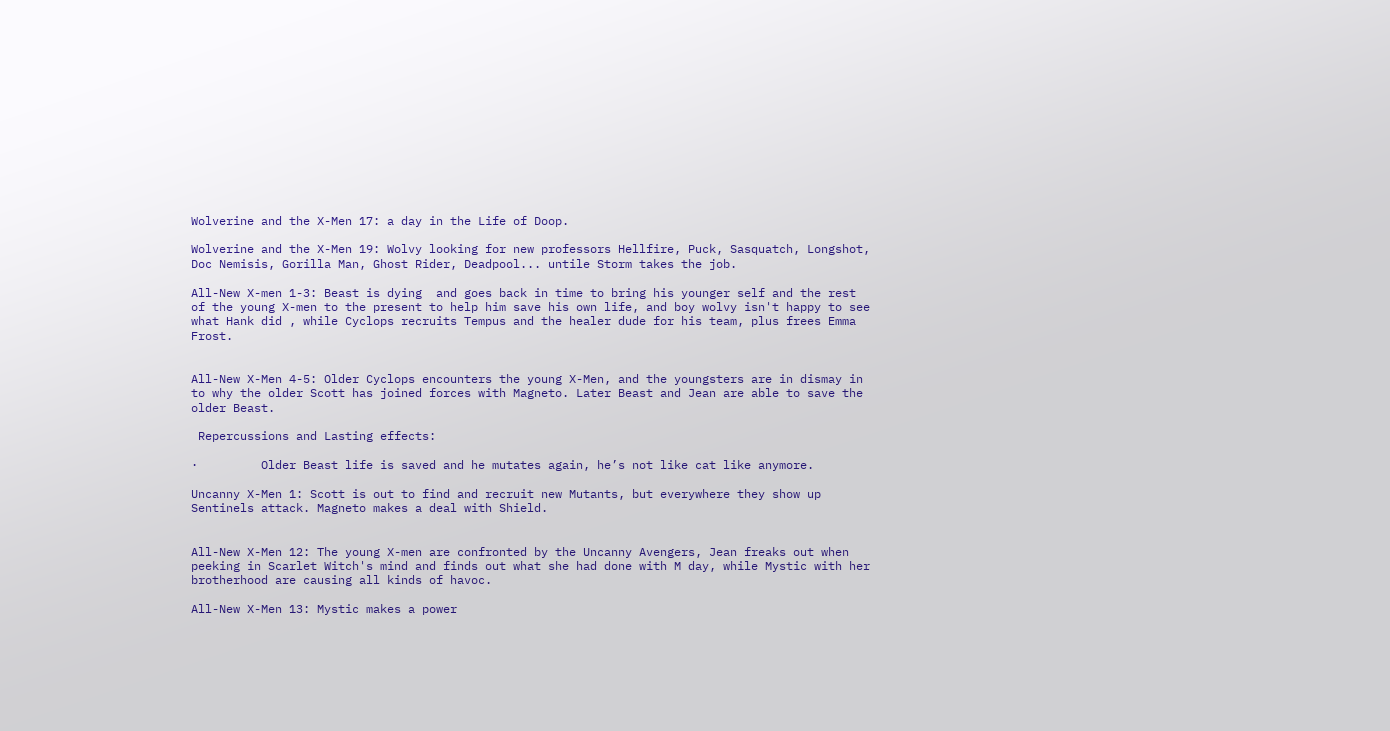Wolverine and the X-Men 17: a day in the Life of Doop.

Wolverine and the X-Men 19: Wolvy looking for new professors Hellfire, Puck, Sasquatch, Longshot, Doc Nemisis, Gorilla Man, Ghost Rider, Deadpool... untile Storm takes the job.

All-New X-men 1-3: Beast is dying  and goes back in time to bring his younger self and the rest of the young X-men to the present to help him save his own life, and boy wolvy isn't happy to see what Hank did , while Cyclops recruits Tempus and the healer dude for his team, plus frees Emma Frost.


All-New X-Men 4-5: Older Cyclops encounters the young X-Men, and the youngsters are in dismay in to why the older Scott has joined forces with Magneto. Later Beast and Jean are able to save the older Beast.

 Repercussions and Lasting effects:

·         Older Beast life is saved and he mutates again, he’s not like cat like anymore.

Uncanny X-Men 1: Scott is out to find and recruit new Mutants, but everywhere they show up Sentinels attack. Magneto makes a deal with Shield.


All-New X-Men 12: The young X-men are confronted by the Uncanny Avengers, Jean freaks out when peeking in Scarlet Witch's mind and finds out what she had done with M day, while Mystic with her brotherhood are causing all kinds of havoc.

All-New X-Men 13: Mystic makes a power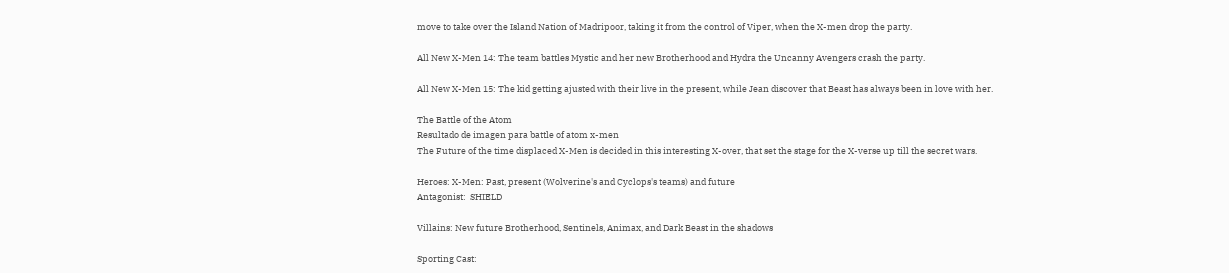move to take over the Island Nation of Madripoor, taking it from the control of Viper, when the X-men drop the party.

All New X-Men 14: The team battles Mystic and her new Brotherhood and Hydra the Uncanny Avengers crash the party.

All New X-Men 15: The kid getting ajusted with their live in the present, while Jean discover that Beast has always been in love with her.

The Battle of the Atom
Resultado de imagen para battle of atom x-men
The Future of the time displaced X-Men is decided in this interesting X-over, that set the stage for the X-verse up till the secret wars.

Heroes: X-Men: Past, present (Wolverine's and Cyclops's teams) and future
Antagonist:  SHIELD

Villains: New future Brotherhood, Sentinels, Animax, and Dark Beast in the shadows

Sporting Cast: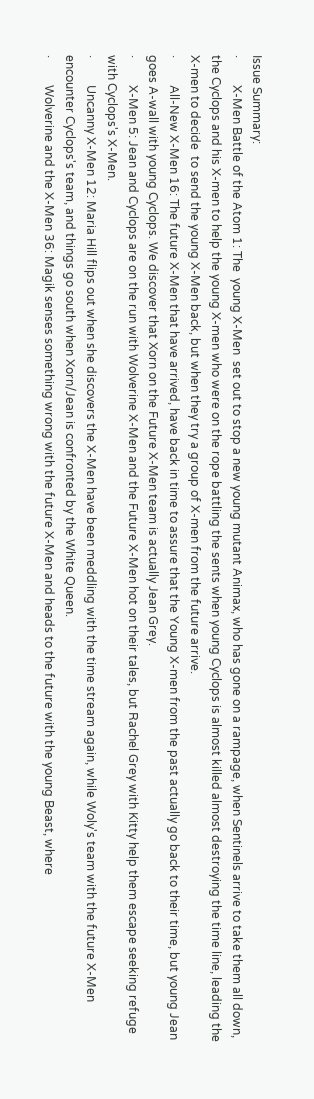Issue Summary:
·         X-Men Battle of the Atom 1: The  young X-Men  set out to stop a new young mutant Animax, who has gone on a rampage, when Sentinels arrive to take them all down, the Cyclops and his X-men to help the young X-men who were on the rope battling the sents when young Cyclops is almost killed almost destroying the time line, leading the X-men to decide  to send the young X-Men back, but when they try a group of X-men from the future arrive.
·         All-New X-Men 16: The future X-Men that have arrived, have back in time to assure that the Young X-men from the past actually go back to their time, but young Jean goes A-wall with young Cyclops. We discover that Xorn on the Future X-Men team is actually Jean Grey.
·         X-Men 5: Jean and Cyclops are on the run with Wolverine X-Men and the Future X-Men hot on their tales, but Rachel Grey with Kitty help them escape seeking refuge with Cyclops's X-Men.
·         Uncanny X-Men 12: Maria Hill flips out when she discovers the X-Men have been meddling with the time stream again, while Woly's team with the future X-Men encounter Cyclops's team, and things go south when Xorn/Jean is confronted by the White Queen.
·         Wolverine and the X-Men 36: Magik senses something wrong with the future X-Men and heads to the future with the young Beast, where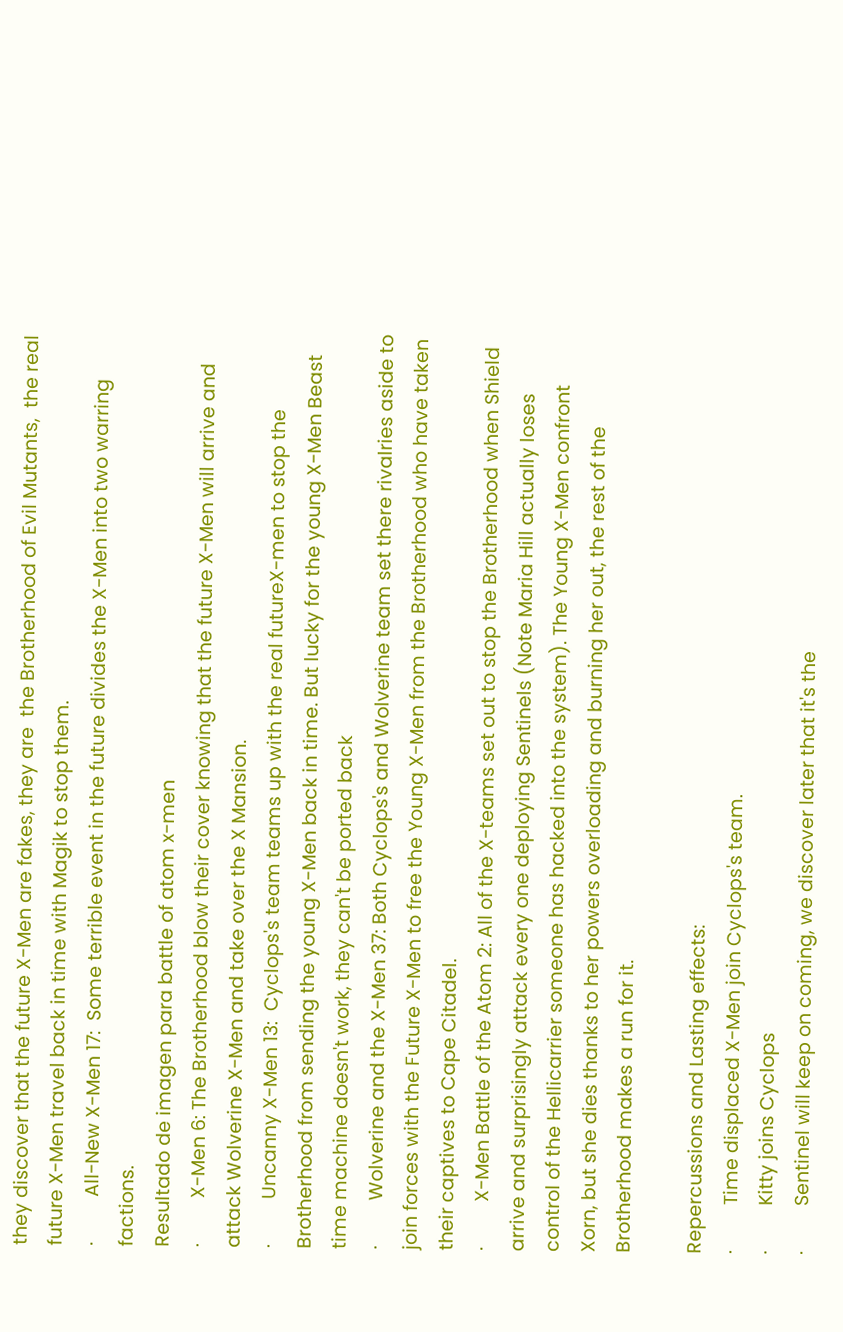they discover that the future X-Men are fakes, they are  the Brotherhood of Evil Mutants,  the real future X-Men travel back in time with Magik to stop them.
·         All-New X-Men 17:  Some terrible event in the future divides the X-Men into two warring factions.
Resultado de imagen para battle of atom x-men
·         X-Men 6: The Brotherhood blow their cover knowing that the future X-Men will arrive and attack Wolverine X-Men and take over the X Mansion.
·         Uncanny X-Men 13:  Cyclops's team teams up with the real futureX-men to stop the Brotherhood from sending the young X-Men back in time. But lucky for the young X-Men Beast time machine doesn't work, they can't be ported back
·         Wolverine and the X-Men 37: Both Cyclops's and Wolverine team set there rivalries aside to join forces with the Future X-Men to free the Young X-Men from the Brotherhood who have taken their captives to Cape Citadel.
·         X-Men Battle of the Atom 2: All of the X-teams set out to stop the Brotherhood when Shield arrive and surprisingly attack every one deploying Sentinels (Note Maria Hill actually loses control of the Hellicarrier someone has hacked into the system). The Young X-Men confront Xorn, but she dies thanks to her powers overloading and burning her out, the rest of the Brotherhood makes a run for it.

Repercussions and Lasting effects:
·         Time displaced X-Men join Cyclops's team.
·         Kitty joins Cyclops
·         Sentinel will keep on coming, we discover later that it's the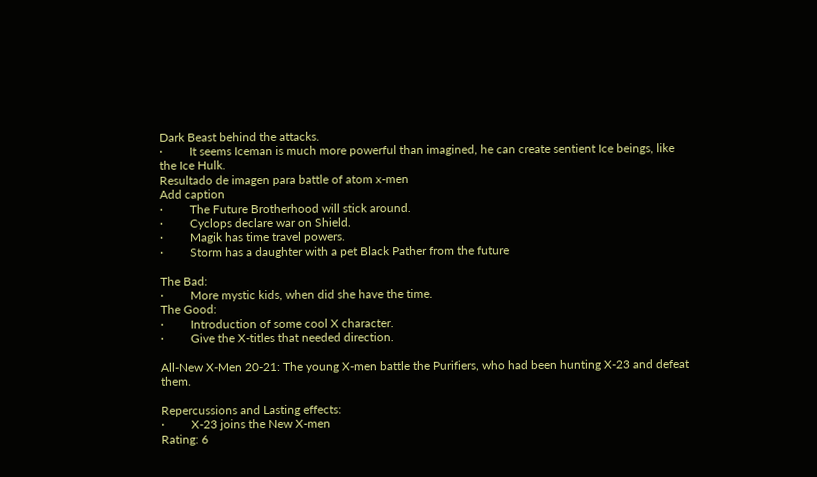Dark Beast behind the attacks.
·         It seems Iceman is much more powerful than imagined, he can create sentient Ice beings, like the Ice Hulk.
Resultado de imagen para battle of atom x-men
Add caption
·         The Future Brotherhood will stick around.
·         Cyclops declare war on Shield.
·         Magik has time travel powers.
·         Storm has a daughter with a pet Black Pather from the future

The Bad:
·         More mystic kids, when did she have the time.
The Good:
·         Introduction of some cool X character.
·         Give the X-titles that needed direction.

All-New X-Men 20-21: The young X-men battle the Purifiers, who had been hunting X-23 and defeat them.

Repercussions and Lasting effects:
·         X-23 joins the New X-men
Rating: 6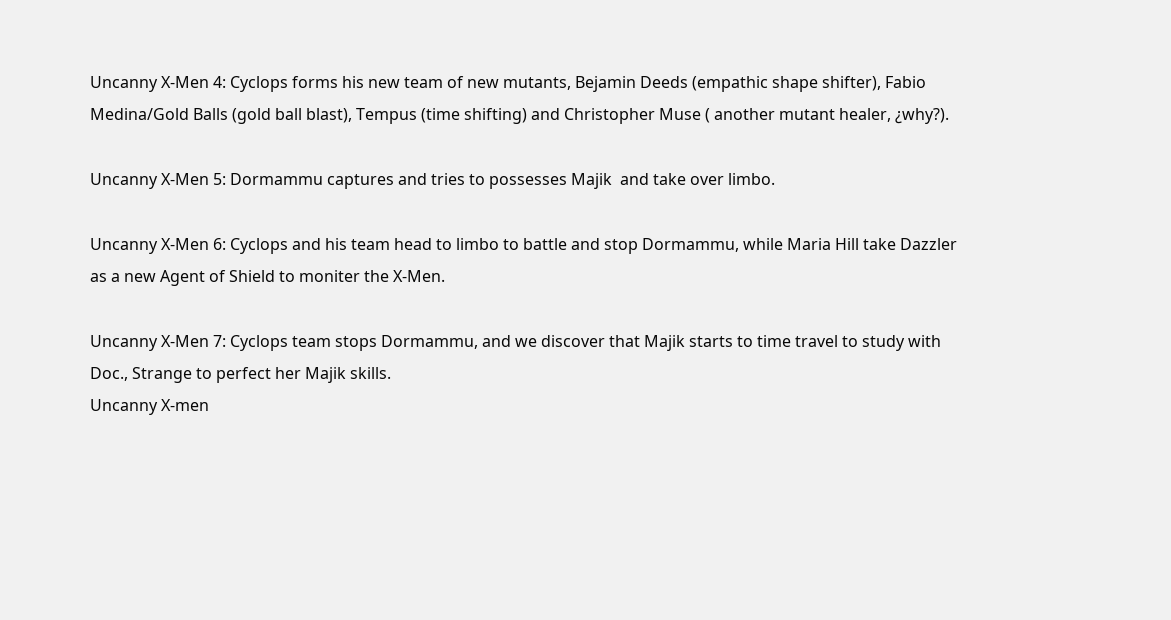Uncanny X-Men 4: Cyclops forms his new team of new mutants, Bejamin Deeds (empathic shape shifter), Fabio Medina/Gold Balls (gold ball blast), Tempus (time shifting) and Christopher Muse ( another mutant healer, ¿why?).

Uncanny X-Men 5: Dormammu captures and tries to possesses Majik  and take over limbo.

Uncanny X-Men 6: Cyclops and his team head to limbo to battle and stop Dormammu, while Maria Hill take Dazzler as a new Agent of Shield to moniter the X-Men.

Uncanny X-Men 7: Cyclops team stops Dormammu, and we discover that Majik starts to time travel to study with Doc., Strange to perfect her Majik skills.
Uncanny X-men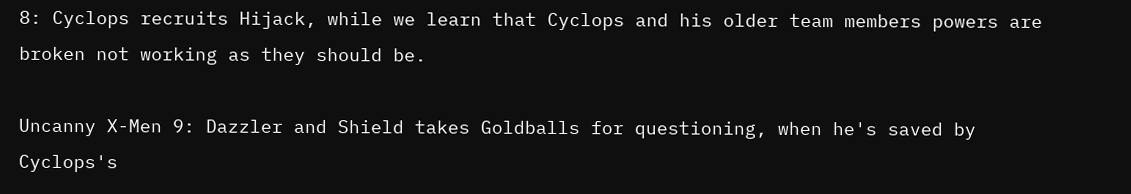8: Cyclops recruits Hijack, while we learn that Cyclops and his older team members powers are broken not working as they should be.

Uncanny X-Men 9: Dazzler and Shield takes Goldballs for questioning, when he's saved by Cyclops's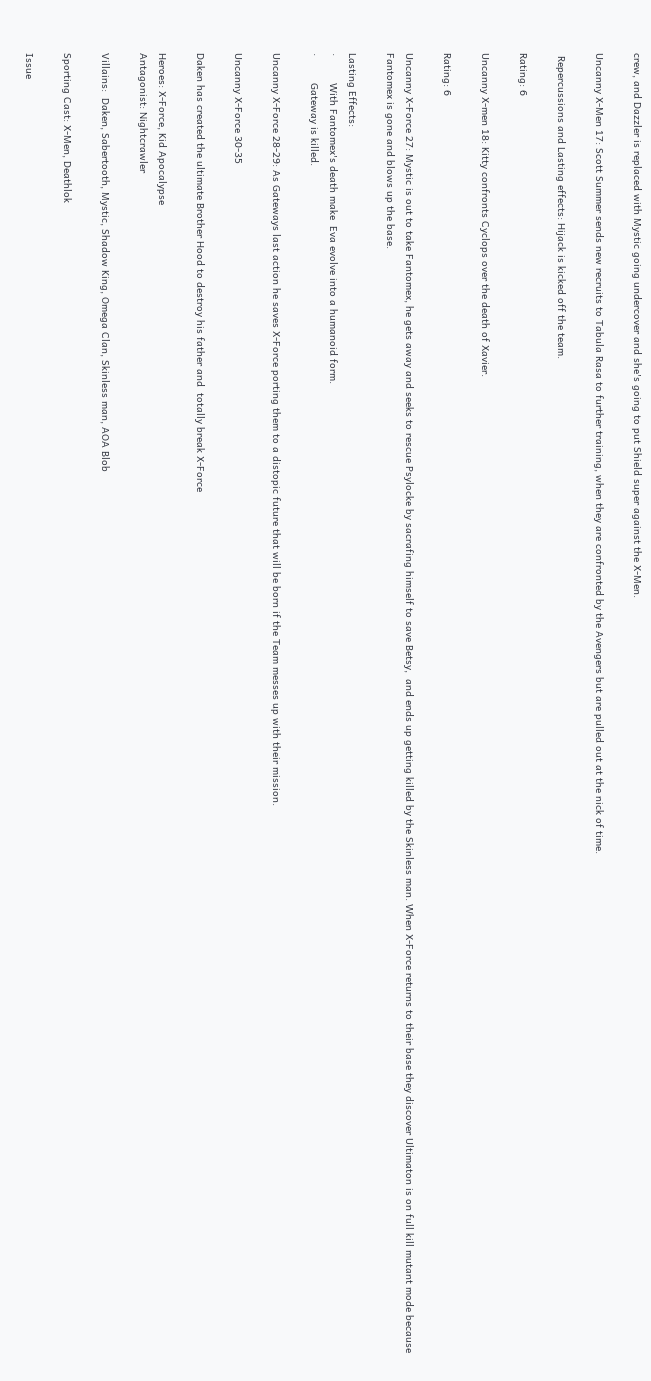crew, and Dazzler is replaced with Mystic going undercover and she's going to put Shield super against the X-Men.

Uncanny X-Men 17: Scott Summer sends new recruits to Tabula Rasa to further training, when they are confronted by the Avengers but are pulled out at the nick of time.

 Repercussions and Lasting effects: Hijack is kicked off the team.

Rating: 6

Uncanny X-men 18: Kitty confronts Cyclops over the death of Xavier.

Rating: 6

Uncanny X-Force 27: Mystic is out to take Fantomex, he gets away and seeks to rescue Psylocke by sacrafing himself to save Betsy,  and ends up getting killed by the Skinless man. When X-Force returns to their base they discover Ultimaton is on full kill mutant mode because Fantomex is gone and blows up the base.

Lasting Effects:
·         With Fantomex's death make  Eva evolve into a humanoid form.
·         Gateway is killed.

Uncanny X-Force 28-29: As Gateways last action he saves X-Force porting them to a distopic future that will be born if the Team messes up with their mission.

Uncanny X-Force 30-35

Daken has created the ultimate Brother Hood to destroy his father and  totally break X-Force

Heroes: X-Force, Kid Apocalypse
Antagonist: Nightcrawler

Villains:  Daken, Sabertooth, Mystic, Shadow King, Omega Clan, Skinless man, AOA Blob

Sporting Cast: X-Men, Deathlok

Issue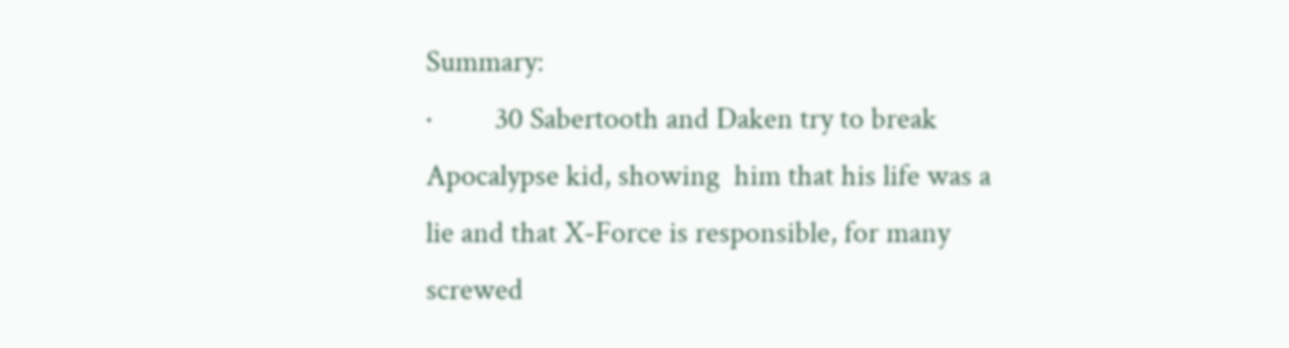Summary:
·         30 Sabertooth and Daken try to break Apocalypse kid, showing  him that his life was a lie and that X-Force is responsible, for many screwed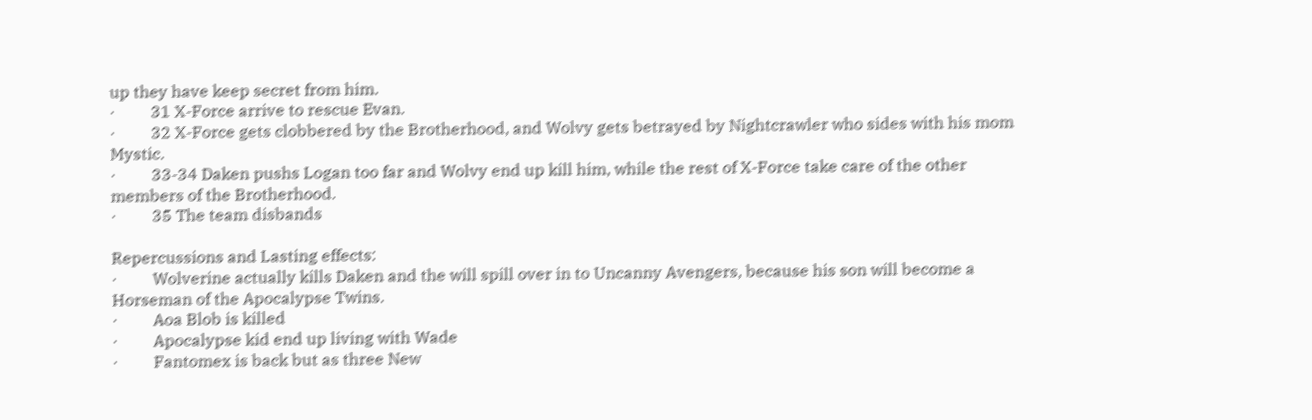up they have keep secret from him.
·         31 X-Force arrive to rescue Evan.
·         32 X-Force gets clobbered by the Brotherhood, and Wolvy gets betrayed by Nightcrawler who sides with his mom Mystic.
·         33-34 Daken pushs Logan too far and Wolvy end up kill him, while the rest of X-Force take care of the other members of the Brotherhood.
·         35 The team disbands

Repercussions and Lasting effects:
·         Wolverine actually kills Daken and the will spill over in to Uncanny Avengers, because his son will become a Horseman of the Apocalypse Twins.
·         Aoa Blob is killed
·         Apocalypse kid end up living with Wade
·         Fantomex is back but as three New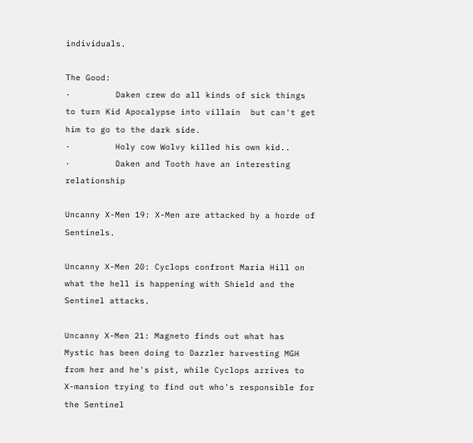individuals.

The Good:
·         Daken crew do all kinds of sick things to turn Kid Apocalypse into villain  but can't get him to go to the dark side.
·         Holy cow Wolvy killed his own kid..
·         Daken and Tooth have an interesting relationship

Uncanny X-Men 19: X-Men are attacked by a horde of Sentinels.

Uncanny X-Men 20: Cyclops confront Maria Hill on what the hell is happening with Shield and the Sentinel attacks.

Uncanny X-Men 21: Magneto finds out what has Mystic has been doing to Dazzler harvesting MGH from her and he's pist, while Cyclops arrives to X-mansion trying to find out who's responsible for the Sentinel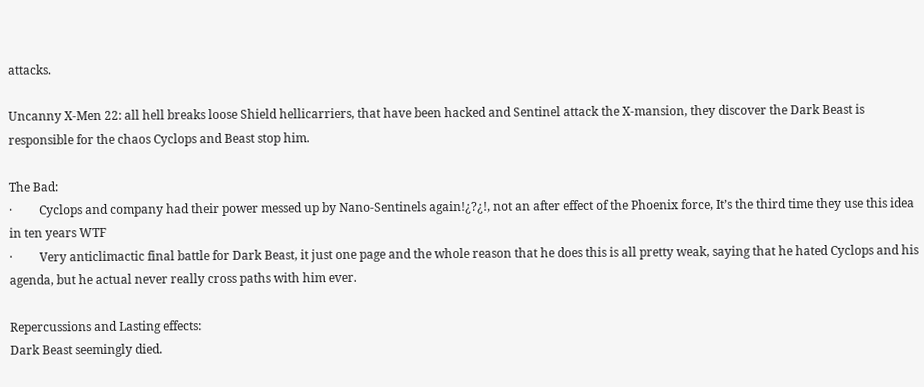attacks.

Uncanny X-Men 22: all hell breaks loose Shield hellicarriers, that have been hacked and Sentinel attack the X-mansion, they discover the Dark Beast is responsible for the chaos Cyclops and Beast stop him.

The Bad:
·         Cyclops and company had their power messed up by Nano-Sentinels again!¿?¿!, not an after effect of the Phoenix force, It’s the third time they use this idea in ten years WTF
·         Very anticlimactic final battle for Dark Beast, it just one page and the whole reason that he does this is all pretty weak, saying that he hated Cyclops and his agenda, but he actual never really cross paths with him ever.

Repercussions and Lasting effects:
Dark Beast seemingly died.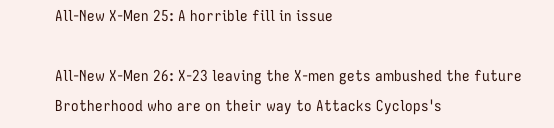All-New X-Men 25: A horrible fill in issue

All-New X-Men 26: X-23 leaving the X-men gets ambushed the future Brotherhood who are on their way to Attacks Cyclops's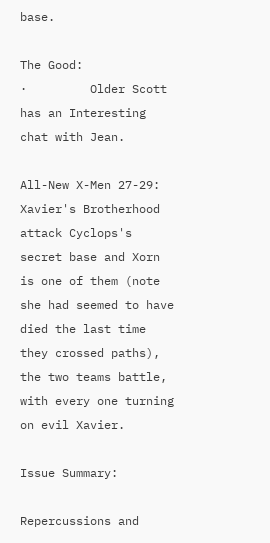base.

The Good:
·         Older Scott has an Interesting chat with Jean.

All-New X-Men 27-29: Xavier's Brotherhood attack Cyclops's secret base and Xorn is one of them (note she had seemed to have died the last time they crossed paths), the two teams battle, with every one turning on evil Xavier.

Issue Summary:

Repercussions and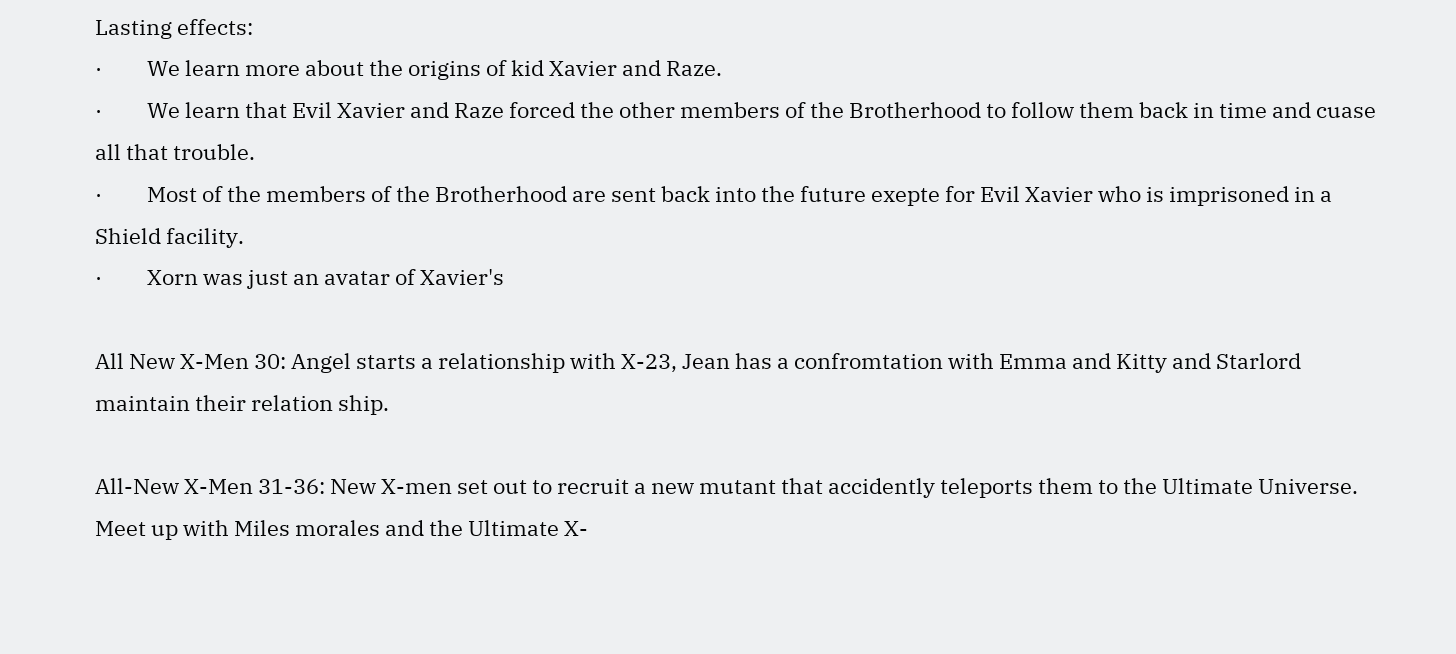Lasting effects:
·         We learn more about the origins of kid Xavier and Raze.
·         We learn that Evil Xavier and Raze forced the other members of the Brotherhood to follow them back in time and cuase all that trouble.
·         Most of the members of the Brotherhood are sent back into the future exepte for Evil Xavier who is imprisoned in a Shield facility.
·         Xorn was just an avatar of Xavier's

All New X-Men 30: Angel starts a relationship with X-23, Jean has a confromtation with Emma and Kitty and Starlord maintain their relation ship.

All-New X-Men 31-36: New X-men set out to recruit a new mutant that accidently teleports them to the Ultimate Universe.  Meet up with Miles morales and the Ultimate X-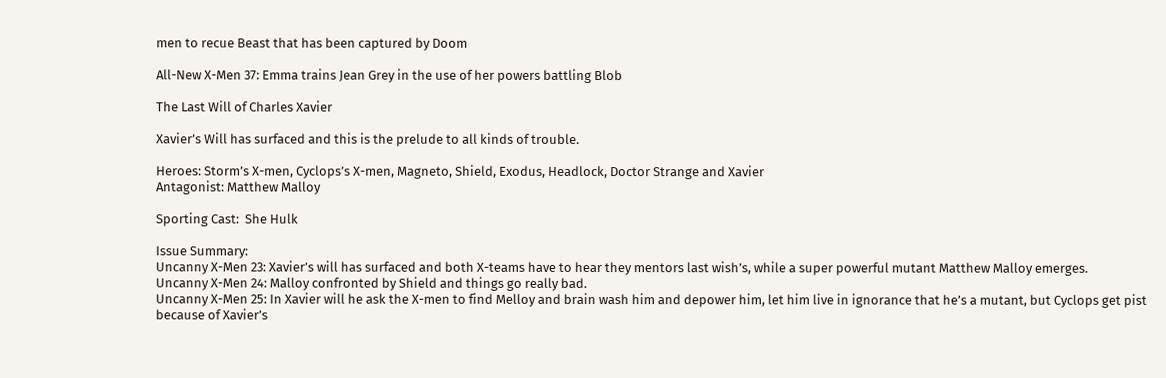men to recue Beast that has been captured by Doom

All-New X-Men 37: Emma trains Jean Grey in the use of her powers battling Blob

The Last Will of Charles Xavier

Xavier’s Will has surfaced and this is the prelude to all kinds of trouble.

Heroes: Storm’s X-men, Cyclops’s X-men, Magneto, Shield, Exodus, Headlock, Doctor Strange and Xavier
Antagonist: Matthew Malloy

Sporting Cast:  She Hulk

Issue Summary:
Uncanny X-Men 23: Xavier’s will has surfaced and both X-teams have to hear they mentors last wish’s, while a super powerful mutant Matthew Malloy emerges.
Uncanny X-Men 24: Malloy confronted by Shield and things go really bad.
Uncanny X-Men 25: In Xavier will he ask the X-men to find Melloy and brain wash him and depower him, let him live in ignorance that he’s a mutant, but Cyclops get pist because of Xavier’s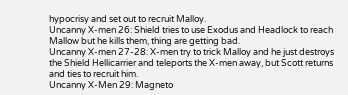hypocrisy and set out to recruit Malloy.
Uncanny X-men 26: Shield tries to use Exodus and Headlock to reach Mallow but he kills them, thing are getting bad.
Uncanny X-men 27-28: X-men try to trick Malloy and he just destroys the Shield Hellicarrier and teleports the X-men away, but Scott returns and ties to recruit him.
Uncanny X-Men 29: Magneto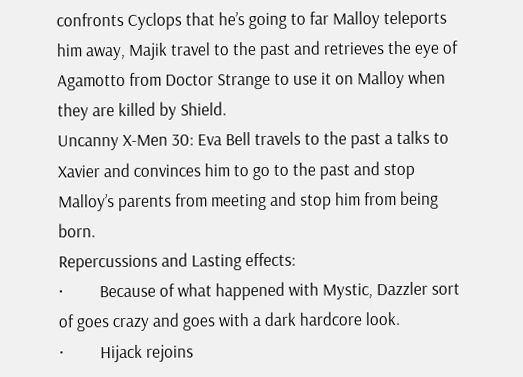confronts Cyclops that he’s going to far Malloy teleports him away, Majik travel to the past and retrieves the eye of Agamotto from Doctor Strange to use it on Malloy when they are killed by Shield.
Uncanny X-Men 30: Eva Bell travels to the past a talks to Xavier and convinces him to go to the past and stop Malloy’s parents from meeting and stop him from being born.
Repercussions and Lasting effects:
·         Because of what happened with Mystic, Dazzler sort of goes crazy and goes with a dark hardcore look.
·         Hijack rejoins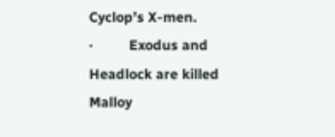Cyclop’s X-men.
·         Exodus and Headlock are killed Malloy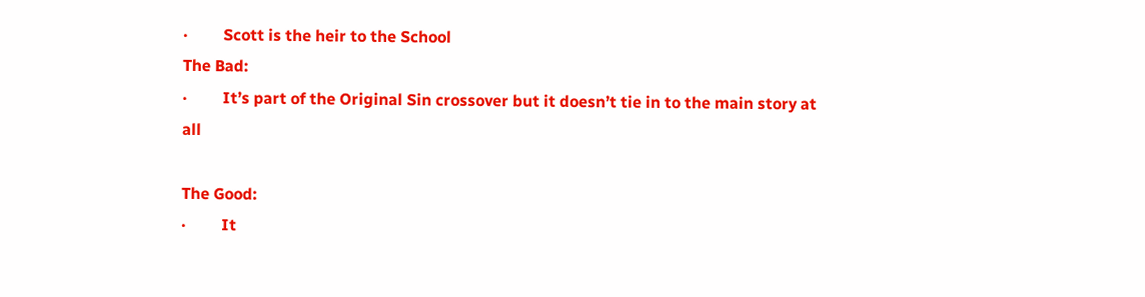·         Scott is the heir to the School
The Bad:
·         It’s part of the Original Sin crossover but it doesn’t tie in to the main story at all

The Good:
·         It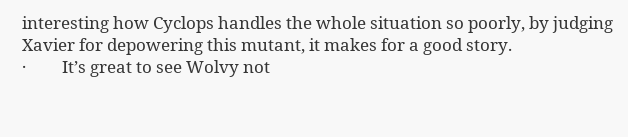interesting how Cyclops handles the whole situation so poorly, by judging Xavier for depowering this mutant, it makes for a good story.
·         It’s great to see Wolvy not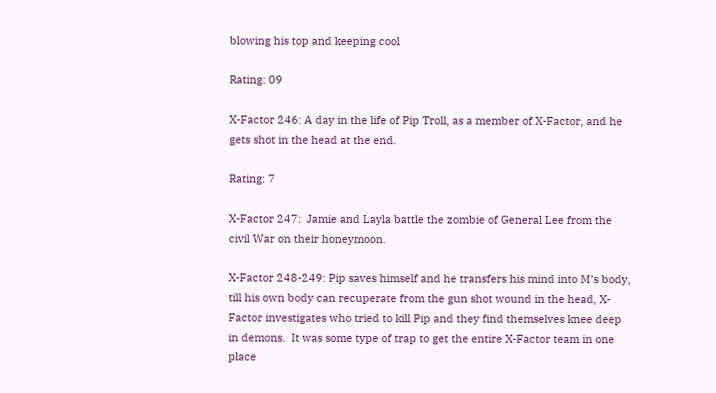blowing his top and keeping cool

Rating: 09

X-Factor 246: A day in the life of Pip Troll, as a member of X-Factor, and he gets shot in the head at the end.

Rating: 7

X-Factor 247:  Jamie and Layla battle the zombie of General Lee from the civil War on their honeymoon.

X-Factor 248-249: Pip saves himself and he transfers his mind into M’s body, till his own body can recuperate from the gun shot wound in the head, X-Factor investigates who tried to kill Pip and they find themselves knee deep in demons.  It was some type of trap to get the entire X-Factor team in one place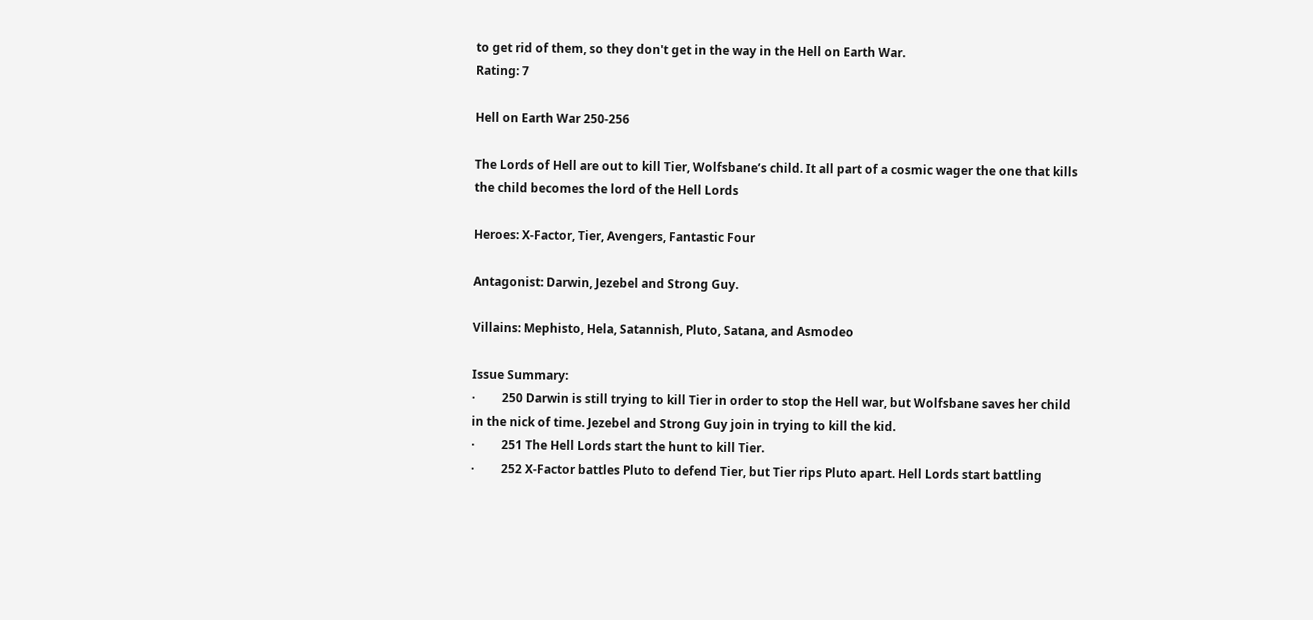to get rid of them, so they don't get in the way in the Hell on Earth War.
Rating: 7

Hell on Earth War 250-256

The Lords of Hell are out to kill Tier, Wolfsbane’s child. It all part of a cosmic wager the one that kills the child becomes the lord of the Hell Lords

Heroes: X-Factor, Tier, Avengers, Fantastic Four

Antagonist: Darwin, Jezebel and Strong Guy.

Villains: Mephisto, Hela, Satannish, Pluto, Satana, and Asmodeo

Issue Summary:
·         250 Darwin is still trying to kill Tier in order to stop the Hell war, but Wolfsbane saves her child in the nick of time. Jezebel and Strong Guy join in trying to kill the kid.
·         251 The Hell Lords start the hunt to kill Tier.
·         252 X-Factor battles Pluto to defend Tier, but Tier rips Pluto apart. Hell Lords start battling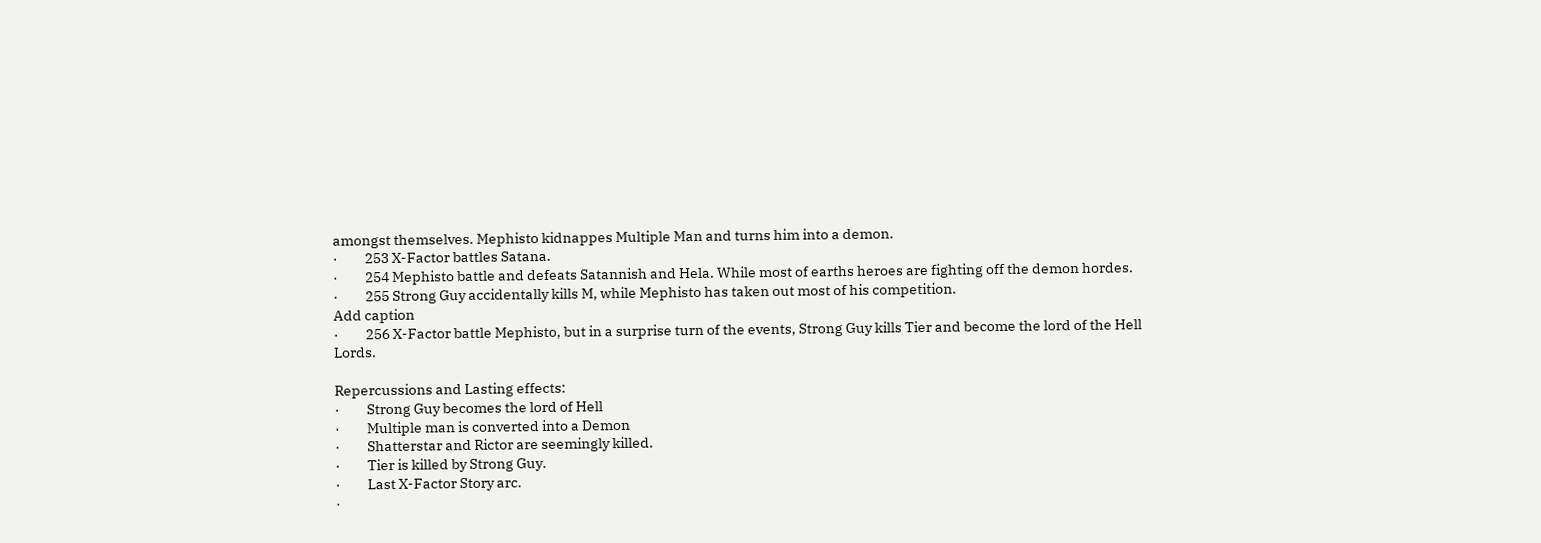amongst themselves. Mephisto kidnappes Multiple Man and turns him into a demon.
·         253 X-Factor battles Satana.
·         254 Mephisto battle and defeats Satannish and Hela. While most of earths heroes are fighting off the demon hordes.
·         255 Strong Guy accidentally kills M, while Mephisto has taken out most of his competition.
Add caption
·         256 X-Factor battle Mephisto, but in a surprise turn of the events, Strong Guy kills Tier and become the lord of the Hell Lords.

Repercussions and Lasting effects:
·         Strong Guy becomes the lord of Hell
·         Multiple man is converted into a Demon
·         Shatterstar and Rictor are seemingly killed.
·         Tier is killed by Strong Guy.
·         Last X-Factor Story arc.
·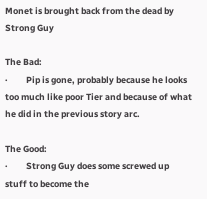Monet is brought back from the dead by Strong Guy

The Bad:
·         Pip is gone, probably because he looks too much like poor Tier and because of what he did in the previous story arc.

The Good:
·         Strong Guy does some screwed up stuff to become the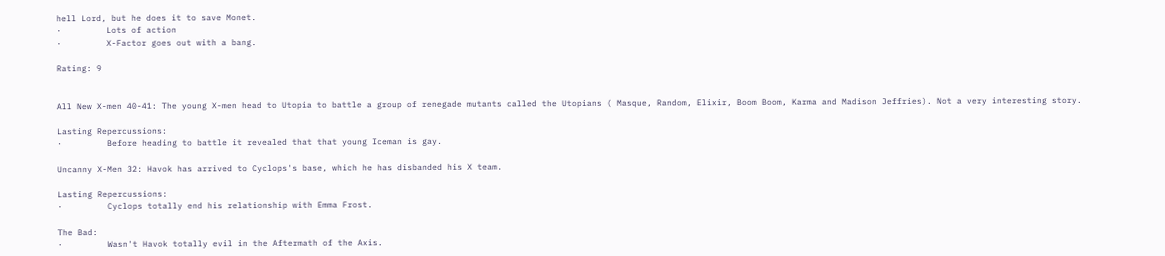hell Lord, but he does it to save Monet.
·         Lots of action
·         X-Factor goes out with a bang.

Rating: 9


All New X-men 40-41: The young X-men head to Utopia to battle a group of renegade mutants called the Utopians ( Masque, Random, Elixir, Boom Boom, Karma and Madison Jeffries). Not a very interesting story.

Lasting Repercussions:
·         Before heading to battle it revealed that that young Iceman is gay.

Uncanny X-Men 32: Havok has arrived to Cyclops's base, which he has disbanded his X team.

Lasting Repercussions:
·         Cyclops totally end his relationship with Emma Frost.

The Bad:
·         Wasn't Havok totally evil in the Aftermath of the Axis.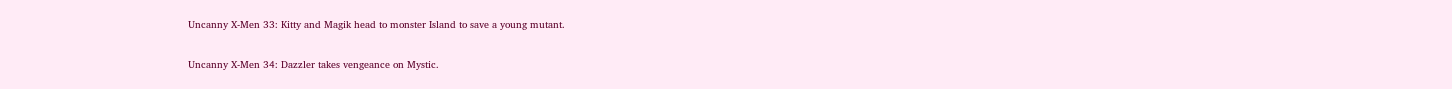Uncanny X-Men 33: Kitty and Magik head to monster Island to save a young mutant.

Uncanny X-Men 34: Dazzler takes vengeance on Mystic.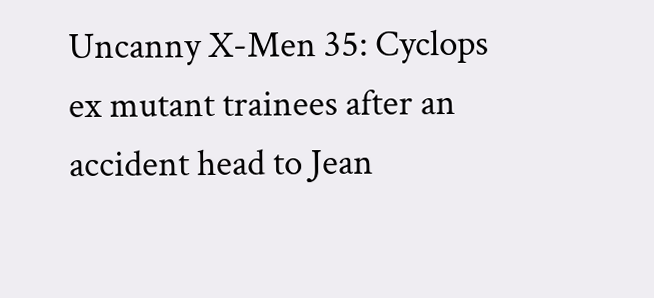Uncanny X-Men 35: Cyclops ex mutant trainees after an accident head to Jean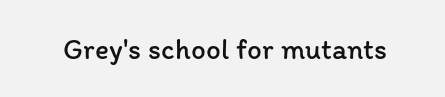Grey's school for mutants